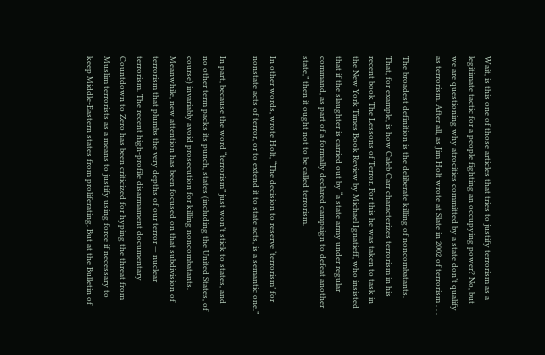Wait, is this one of those articles that tries to justify terrorism as a legitimate tactic for a people fighting an occupying power? No, but we are questioning why atrocities committed by a state don’t qualify as terrorism. After all, as Jim Holt wrote at Slate in 2002 of terrorism . . .

The broadest definition is the deliberate killing of noncombatants. That, for example, is how Caleb Carr characterizes terrorism in his recent book The Lessons of Terror. For this he was taken to task in the New York Times Book Review by Michael Ignatieff, who insisted that if the slaughter is carried out by “a state army under regular command, as part of a formally declared campaign to defeat another state,” then it ought not to be called terrorism.

In other words, wrote Holt, “The decision to reserve ‘terrorism’ for nonstate acts of terror, or to extend it to state acts, is a semantic one.”

In part, because the word “terrorism” just won’t stick to states, and no other term packs its punch, states (including the United States, of course) invariably avoid prosecution for killing noncombatants. Meanwhile, new attention has been focused on that subdivision of terrorism that plumbs the very depths of our terror — nuclear terrorism. The recent high-profile disarmament documentary Countdown to Zero has been criticized for hyping the threat from Muslim terrorists as a means to justify using force if necessary to keep Middle-Eastern states from proliferating. But at the Bulletin of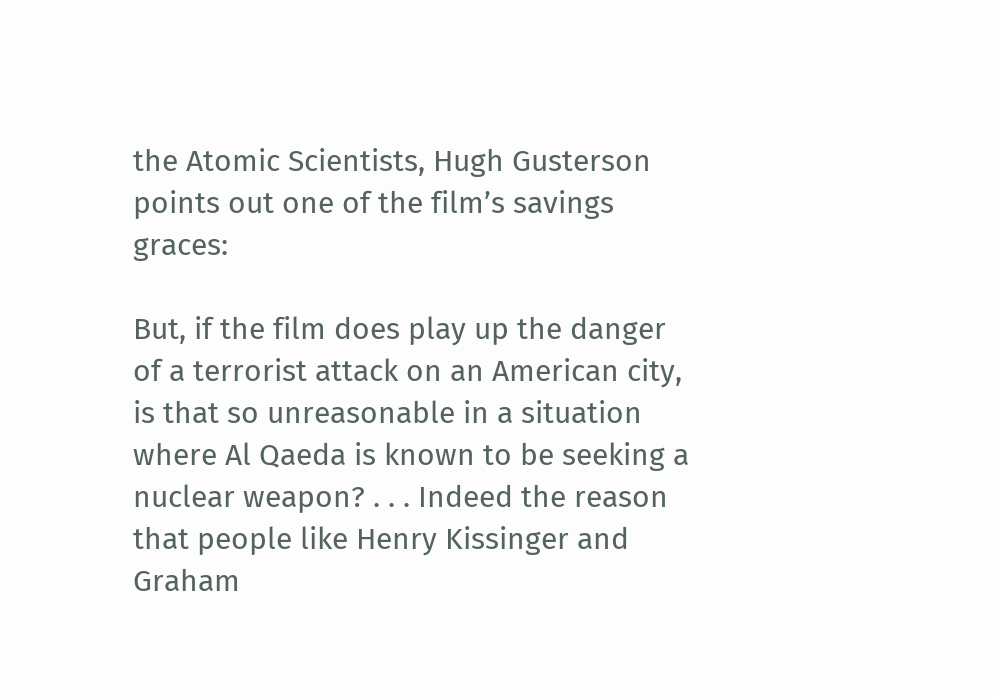the Atomic Scientists, Hugh Gusterson points out one of the film’s savings graces:

But, if the film does play up the danger of a terrorist attack on an American city, is that so unreasonable in a situation where Al Qaeda is known to be seeking a nuclear weapon? . . . Indeed the reason that people like Henry Kissinger and Graham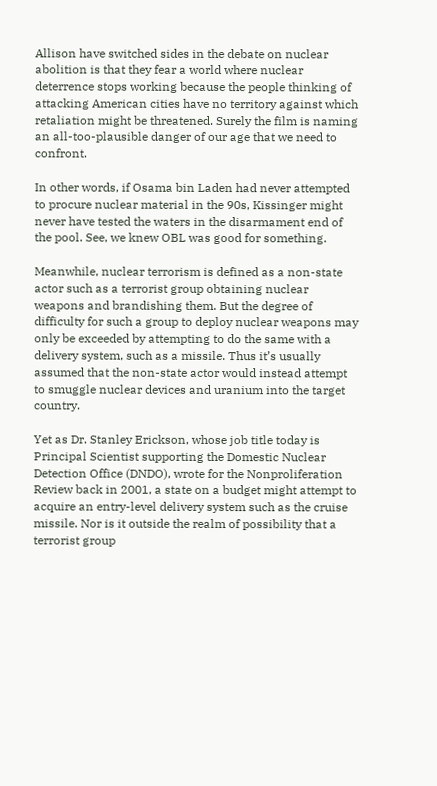Allison have switched sides in the debate on nuclear abolition is that they fear a world where nuclear deterrence stops working because the people thinking of attacking American cities have no territory against which retaliation might be threatened. Surely the film is naming an all-too-plausible danger of our age that we need to confront.

In other words, if Osama bin Laden had never attempted to procure nuclear material in the 90s, Kissinger might never have tested the waters in the disarmament end of the pool. See, we knew OBL was good for something.

Meanwhile, nuclear terrorism is defined as a non-state actor such as a terrorist group obtaining nuclear weapons and brandishing them. But the degree of difficulty for such a group to deploy nuclear weapons may only be exceeded by attempting to do the same with a delivery system, such as a missile. Thus it’s usually assumed that the non-state actor would instead attempt to smuggle nuclear devices and uranium into the target country.

Yet as Dr. Stanley Erickson, whose job title today is Principal Scientist supporting the Domestic Nuclear Detection Office (DNDO), wrote for the Nonproliferation Review back in 2001, a state on a budget might attempt to acquire an entry-level delivery system such as the cruise missile. Nor is it outside the realm of possibility that a terrorist group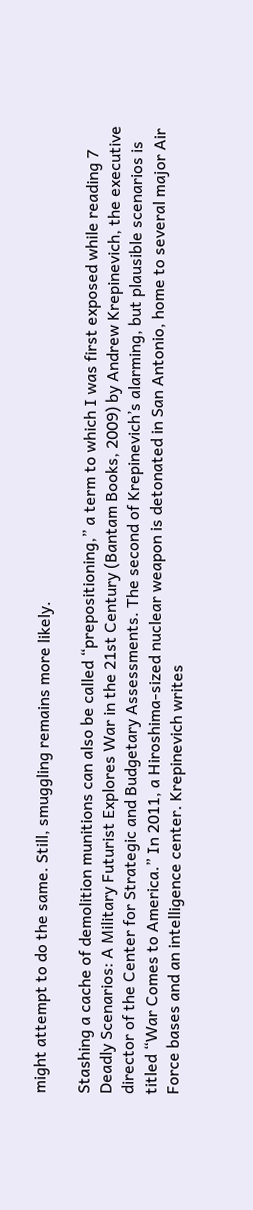might attempt to do the same. Still, smuggling remains more likely.

Stashing a cache of demolition munitions can also be called “prepositioning,” a term to which I was first exposed while reading 7 Deadly Scenarios: A Military Futurist Explores War in the 21st Century (Bantam Books, 2009) by Andrew Krepinevich, the executive director of the Center for Strategic and Budgetary Assessments. The second of Krepinevich’s alarming, but plausible scenarios is titled “War Comes to America.” In 2011, a Hiroshima-sized nuclear weapon is detonated in San Antonio, home to several major Air Force bases and an intelligence center. Krepinevich writes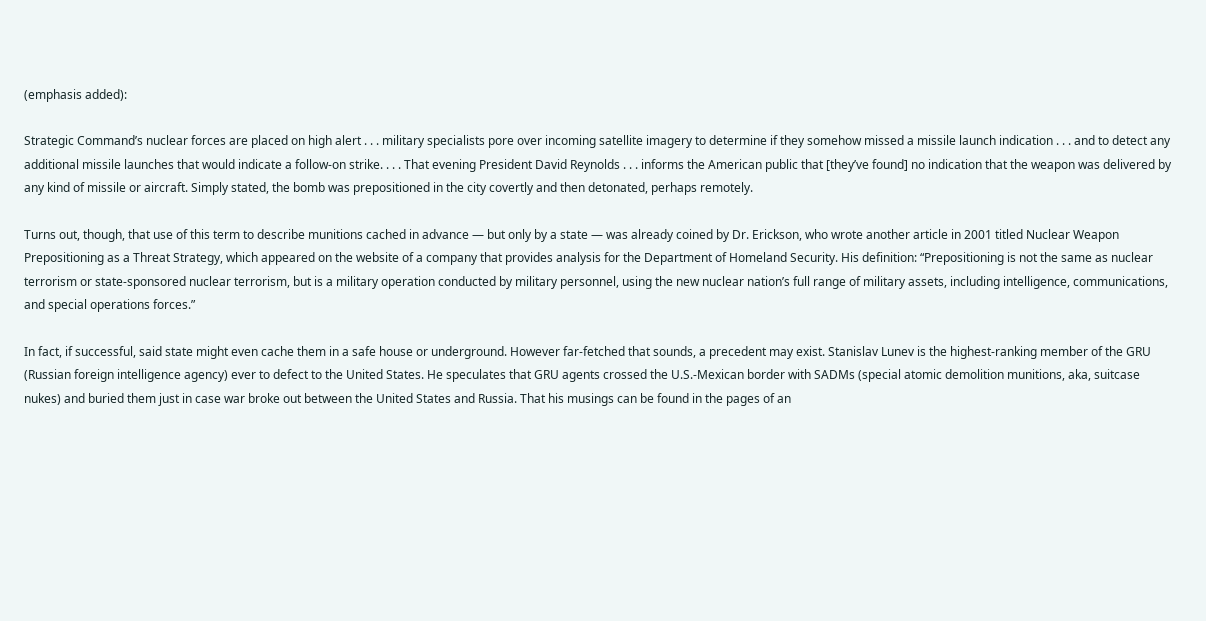(emphasis added):

Strategic Command’s nuclear forces are placed on high alert . . . military specialists pore over incoming satellite imagery to determine if they somehow missed a missile launch indication . . . and to detect any additional missile launches that would indicate a follow-on strike. . . . That evening President David Reynolds . . . informs the American public that [they’ve found] no indication that the weapon was delivered by any kind of missile or aircraft. Simply stated, the bomb was prepositioned in the city covertly and then detonated, perhaps remotely.

Turns out, though, that use of this term to describe munitions cached in advance — but only by a state — was already coined by Dr. Erickson, who wrote another article in 2001 titled Nuclear Weapon Prepositioning as a Threat Strategy, which appeared on the website of a company that provides analysis for the Department of Homeland Security. His definition: “Prepositioning is not the same as nuclear terrorism or state-sponsored nuclear terrorism, but is a military operation conducted by military personnel, using the new nuclear nation’s full range of military assets, including intelligence, communications, and special operations forces.”

In fact, if successful, said state might even cache them in a safe house or underground. However far-fetched that sounds, a precedent may exist. Stanislav Lunev is the highest-ranking member of the GRU (Russian foreign intelligence agency) ever to defect to the United States. He speculates that GRU agents crossed the U.S.-Mexican border with SADMs (special atomic demolition munitions, aka, suitcase nukes) and buried them just in case war broke out between the United States and Russia. That his musings can be found in the pages of an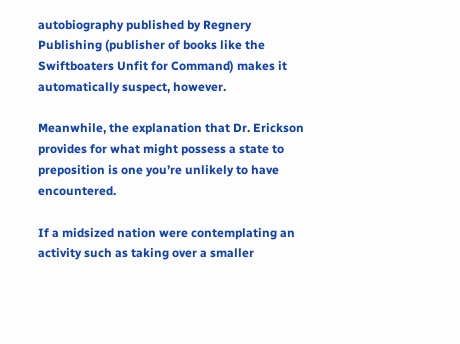autobiography published by Regnery Publishing (publisher of books like the Swiftboaters Unfit for Command) makes it automatically suspect, however.

Meanwhile, the explanation that Dr. Erickson provides for what might possess a state to preposition is one you’re unlikely to have encountered.

If a midsized nation were contemplating an activity such as taking over a smaller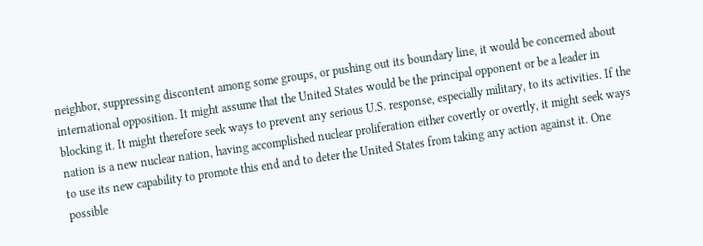neighbor, suppressing discontent among some groups, or pushing out its boundary line, it would be concerned about international opposition. It might assume that the United States would be the principal opponent or be a leader in blocking it. It might therefore seek ways to prevent any serious U.S. response, especially military, to its activities. If the nation is a new nuclear nation, having accomplished nuclear proliferation either covertly or overtly, it might seek ways to use its new capability to promote this end and to deter the United States from taking any action against it. One possible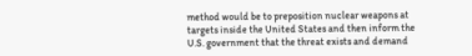method would be to preposition nuclear weapons at targets inside the United States and then inform the U.S. government that the threat exists and demand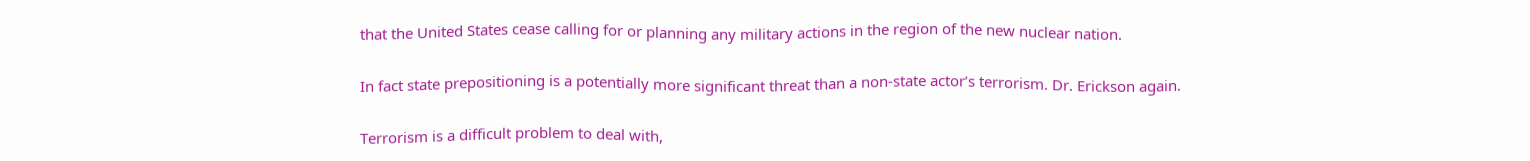that the United States cease calling for or planning any military actions in the region of the new nuclear nation.

In fact state prepositioning is a potentially more significant threat than a non-state actor’s terrorism. Dr. Erickson again.

Terrorism is a difficult problem to deal with,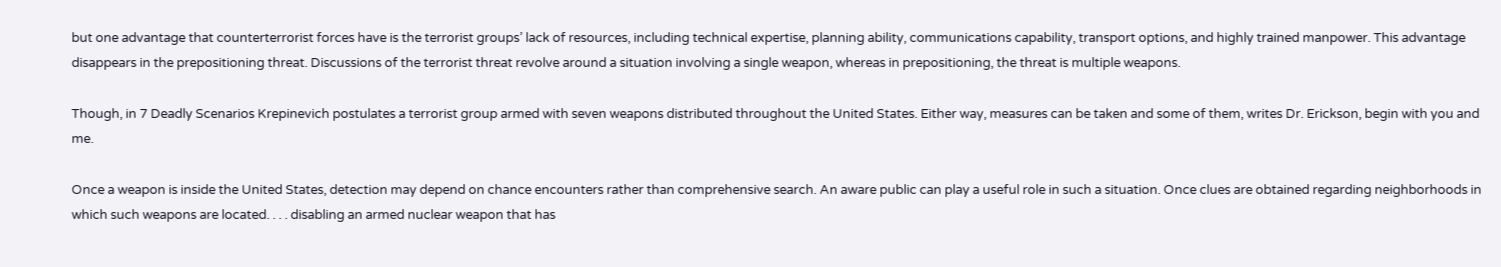but one advantage that counterterrorist forces have is the terrorist groups’ lack of resources, including technical expertise, planning ability, communications capability, transport options, and highly trained manpower. This advantage disappears in the prepositioning threat. Discussions of the terrorist threat revolve around a situation involving a single weapon, whereas in prepositioning, the threat is multiple weapons.

Though, in 7 Deadly Scenarios Krepinevich postulates a terrorist group armed with seven weapons distributed throughout the United States. Either way, measures can be taken and some of them, writes Dr. Erickson, begin with you and me.

Once a weapon is inside the United States, detection may depend on chance encounters rather than comprehensive search. An aware public can play a useful role in such a situation. Once clues are obtained regarding neighborhoods in which such weapons are located. . . . disabling an armed nuclear weapon that has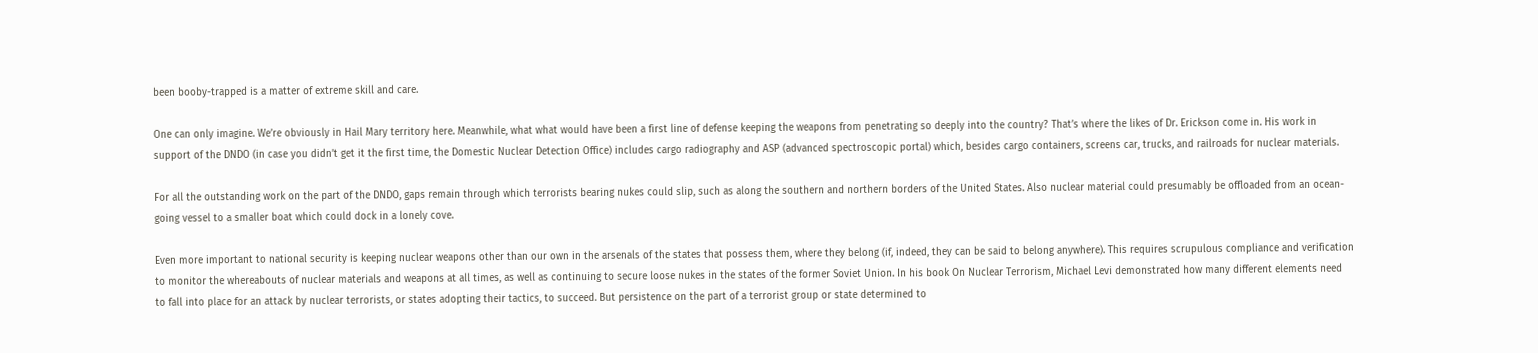been booby-trapped is a matter of extreme skill and care.

One can only imagine. We’re obviously in Hail Mary territory here. Meanwhile, what what would have been a first line of defense keeping the weapons from penetrating so deeply into the country? That’s where the likes of Dr. Erickson come in. His work in support of the DNDO (in case you didn’t get it the first time, the Domestic Nuclear Detection Office) includes cargo radiography and ASP (advanced spectroscopic portal) which, besides cargo containers, screens car, trucks, and railroads for nuclear materials.

For all the outstanding work on the part of the DNDO, gaps remain through which terrorists bearing nukes could slip, such as along the southern and northern borders of the United States. Also nuclear material could presumably be offloaded from an ocean-going vessel to a smaller boat which could dock in a lonely cove.

Even more important to national security is keeping nuclear weapons other than our own in the arsenals of the states that possess them, where they belong (if, indeed, they can be said to belong anywhere). This requires scrupulous compliance and verification to monitor the whereabouts of nuclear materials and weapons at all times, as well as continuing to secure loose nukes in the states of the former Soviet Union. In his book On Nuclear Terrorism, Michael Levi demonstrated how many different elements need to fall into place for an attack by nuclear terrorists, or states adopting their tactics, to succeed. But persistence on the part of a terrorist group or state determined to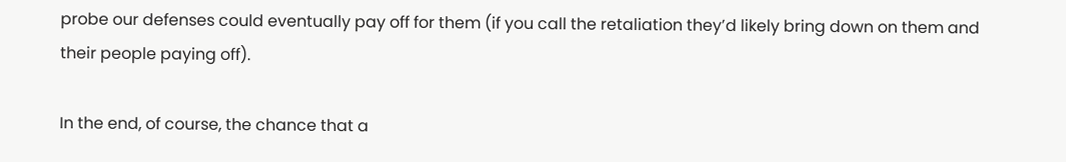probe our defenses could eventually pay off for them (if you call the retaliation they’d likely bring down on them and their people paying off).

In the end, of course, the chance that a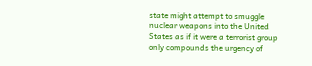state might attempt to smuggle nuclear weapons into the United States as if it were a terrorist group only compounds the urgency of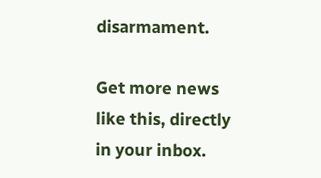disarmament.

Get more news like this, directly in your inbox.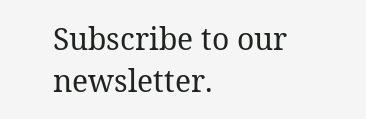Subscribe to our newsletter.